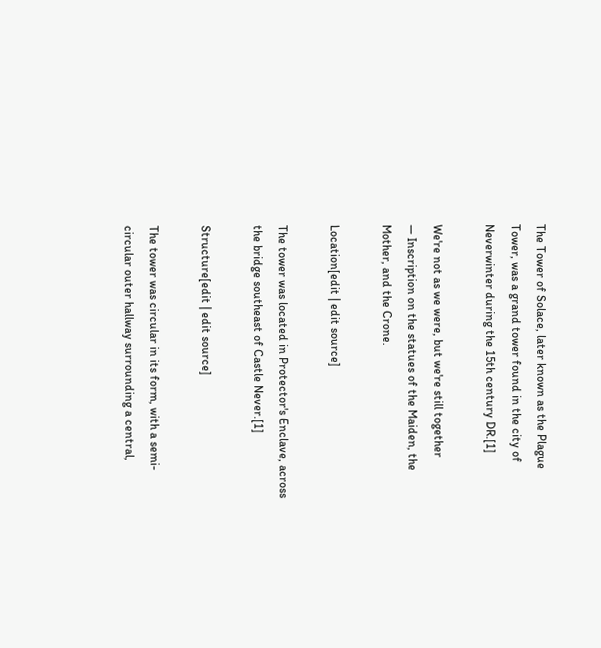The Tower of Solace, later known as the Plague Tower, was a grand tower found in the city of Neverwinter during the 15th century DR.[1]

We're not as we were, but we're still together
— Inscription on the statues of the Maiden, the Mother, and the Crone.

Location[edit | edit source]

The tower was located in Protector's Enclave, across the bridge southeast of Castle Never.[1]

Structure[edit | edit source]

The tower was circular in its form, with a semi-circular outer hallway surrounding a central,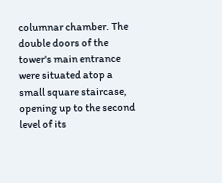columnar chamber. The double doors of the tower's main entrance were situated atop a small square staircase, opening up to the second level of its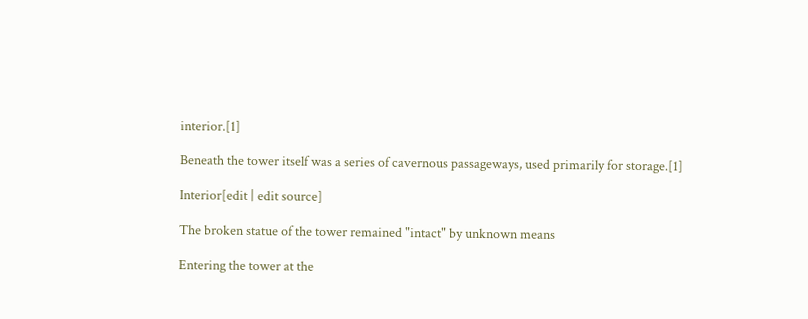interior.[1]

Beneath the tower itself was a series of cavernous passageways, used primarily for storage.[1]

Interior[edit | edit source]

The broken statue of the tower remained "intact" by unknown means

Entering the tower at the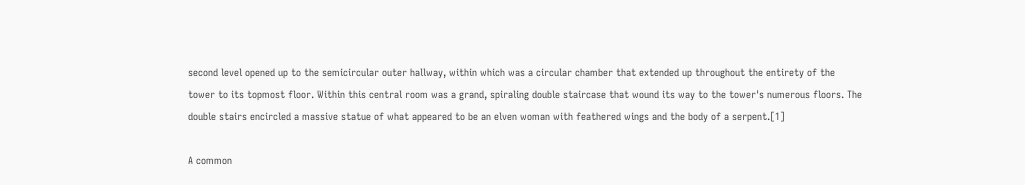second level opened up to the semicircular outer hallway, within which was a circular chamber that extended up throughout the entirety of the tower to its topmost floor. Within this central room was a grand, spiraling double staircase that wound its way to the tower's numerous floors. The double stairs encircled a massive statue of what appeared to be an elven woman with feathered wings and the body of a serpent.[1]

A common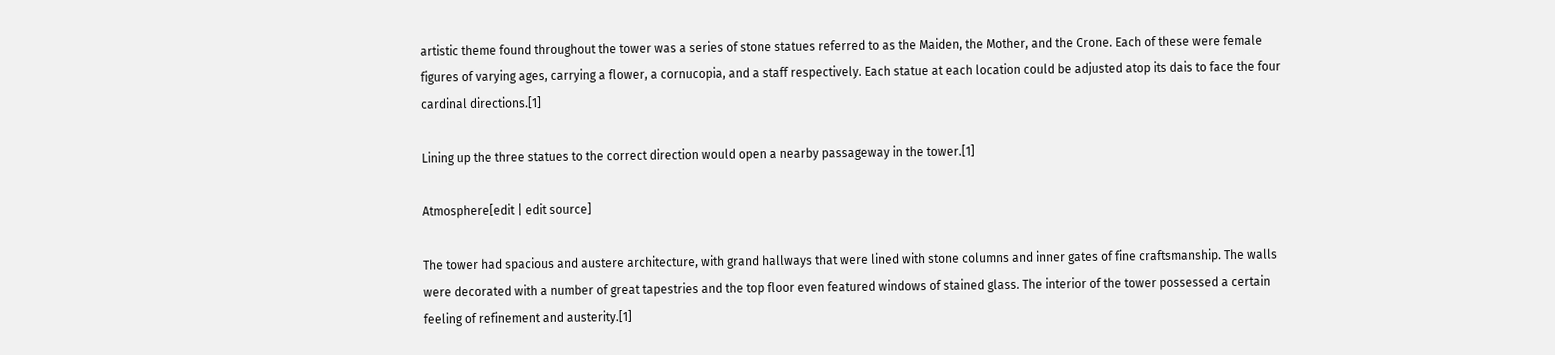artistic theme found throughout the tower was a series of stone statues referred to as the Maiden, the Mother, and the Crone. Each of these were female figures of varying ages, carrying a flower, a cornucopia, and a staff respectively. Each statue at each location could be adjusted atop its dais to face the four cardinal directions.[1]

Lining up the three statues to the correct direction would open a nearby passageway in the tower.[1]

Atmosphere[edit | edit source]

The tower had spacious and austere architecture, with grand hallways that were lined with stone columns and inner gates of fine craftsmanship. The walls were decorated with a number of great tapestries and the top floor even featured windows of stained glass. The interior of the tower possessed a certain feeling of refinement and austerity.[1]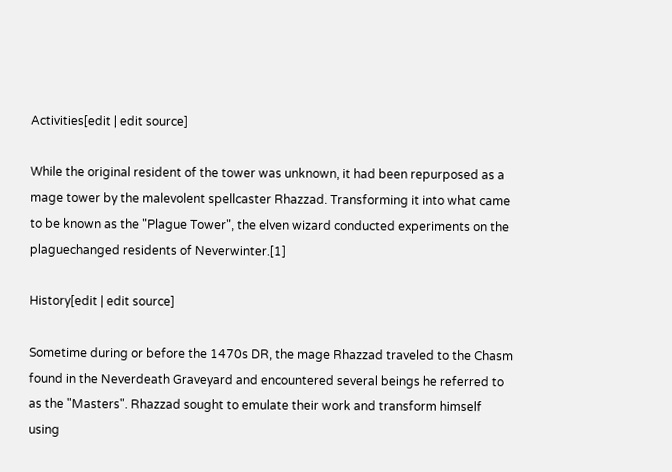Activities[edit | edit source]

While the original resident of the tower was unknown, it had been repurposed as a mage tower by the malevolent spellcaster Rhazzad. Transforming it into what came to be known as the "Plague Tower", the elven wizard conducted experiments on the plaguechanged residents of Neverwinter.[1]

History[edit | edit source]

Sometime during or before the 1470s DR, the mage Rhazzad traveled to the Chasm found in the Neverdeath Graveyard and encountered several beings he referred to as the "Masters". Rhazzad sought to emulate their work and transform himself using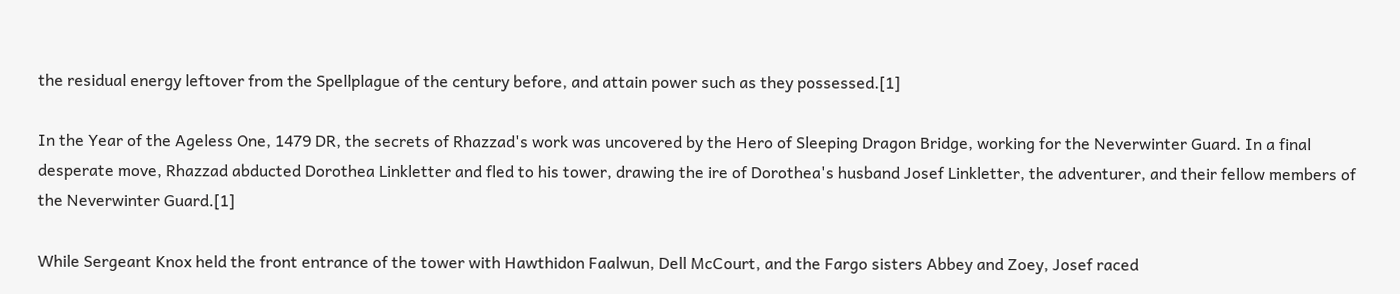the residual energy leftover from the Spellplague of the century before, and attain power such as they possessed.[1]

In the Year of the Ageless One, 1479 DR, the secrets of Rhazzad's work was uncovered by the Hero of Sleeping Dragon Bridge, working for the Neverwinter Guard. In a final desperate move, Rhazzad abducted Dorothea Linkletter and fled to his tower, drawing the ire of Dorothea's husband Josef Linkletter, the adventurer, and their fellow members of the Neverwinter Guard.[1]

While Sergeant Knox held the front entrance of the tower with Hawthidon Faalwun, Dell McCourt, and the Fargo sisters Abbey and Zoey, Josef raced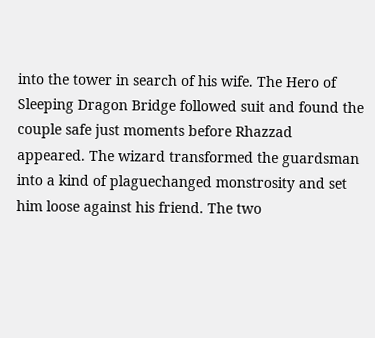into the tower in search of his wife. The Hero of Sleeping Dragon Bridge followed suit and found the couple safe just moments before Rhazzad appeared. The wizard transformed the guardsman into a kind of plaguechanged monstrosity and set him loose against his friend. The two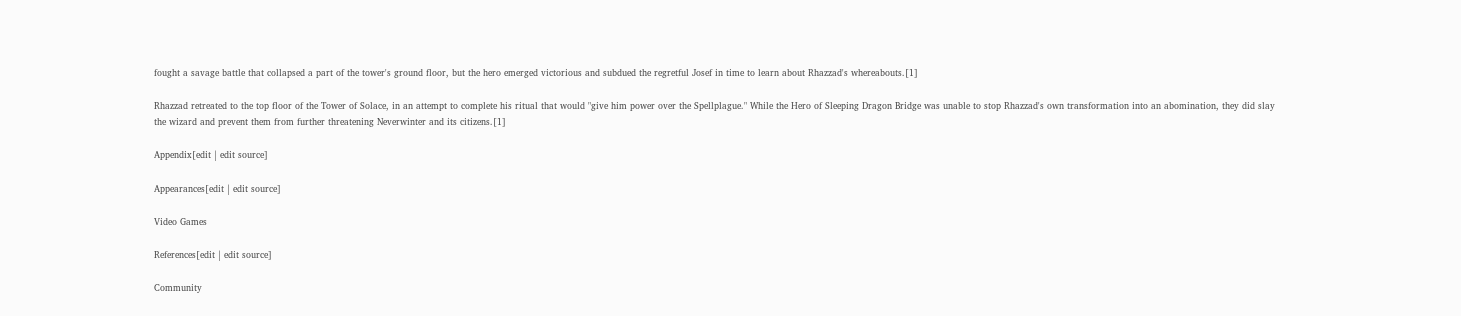fought a savage battle that collapsed a part of the tower's ground floor, but the hero emerged victorious and subdued the regretful Josef in time to learn about Rhazzad's whereabouts.[1]

Rhazzad retreated to the top floor of the Tower of Solace, in an attempt to complete his ritual that would "give him power over the Spellplague." While the Hero of Sleeping Dragon Bridge was unable to stop Rhazzad's own transformation into an abomination, they did slay the wizard and prevent them from further threatening Neverwinter and its citizens.[1]

Appendix[edit | edit source]

Appearances[edit | edit source]

Video Games

References[edit | edit source]

Community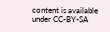content is available under CC-BY-SA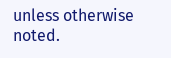unless otherwise noted.